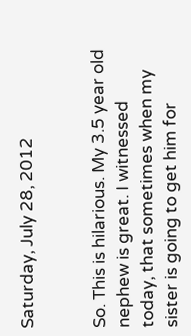Saturday, July 28, 2012


So. This is hilarious. My 3.5 year old nephew is great. I witnessed today, that sometimes when my sister is going to get him for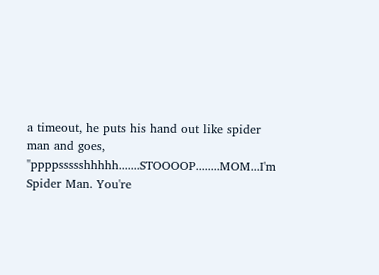a timeout, he puts his hand out like spider man and goes, "ppppssssshhhhh.......STOOOOP........MOM...I'm Spider Man. You're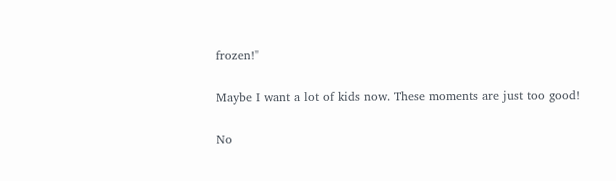frozen!"

Maybe I want a lot of kids now. These moments are just too good!

No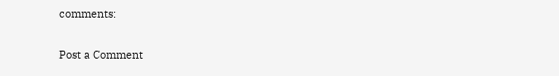comments:

Post a Comment